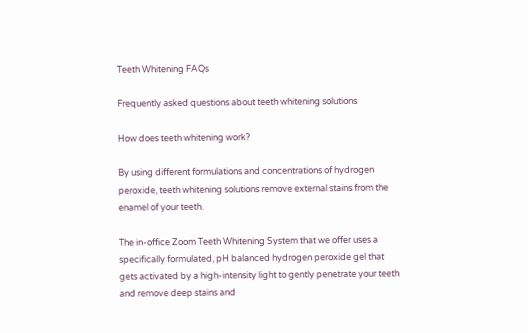Teeth Whitening FAQs

Frequently asked questions about teeth whitening solutions

How does teeth whitening work?

By using different formulations and concentrations of hydrogen peroxide, teeth whitening solutions remove external stains from the enamel of your teeth.

The in-office Zoom Teeth Whitening System that we offer uses a specifically formulated, pH balanced hydrogen peroxide gel that gets activated by a high-intensity light to gently penetrate your teeth and remove deep stains and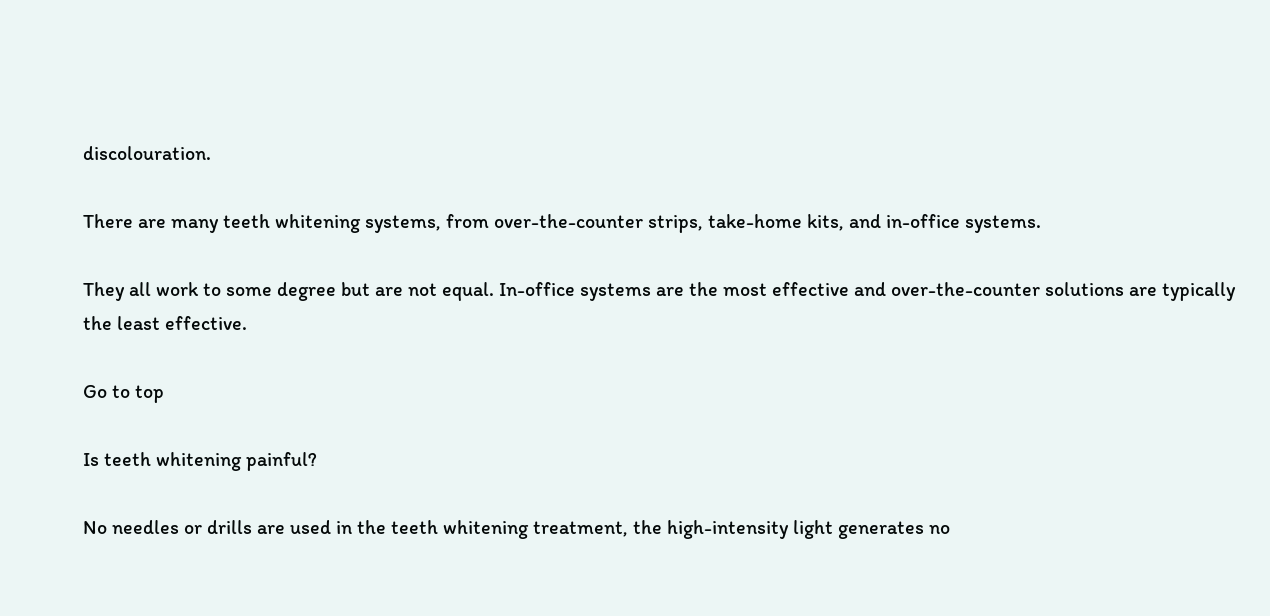discolouration.

There are many teeth whitening systems, from over-the-counter strips, take-home kits, and in-office systems.

They all work to some degree but are not equal. In-office systems are the most effective and over-the-counter solutions are typically the least effective.

Go to top

Is teeth whitening painful?

No needles or drills are used in the teeth whitening treatment, the high-intensity light generates no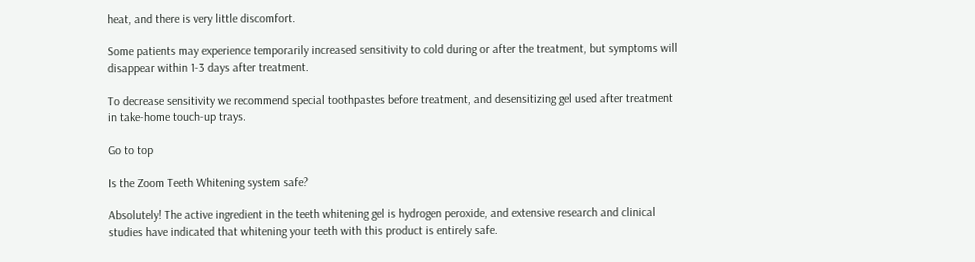heat, and there is very little discomfort.

Some patients may experience temporarily increased sensitivity to cold during or after the treatment, but symptoms will disappear within 1-3 days after treatment.

To decrease sensitivity we recommend special toothpastes before treatment, and desensitizing gel used after treatment in take-home touch-up trays.

Go to top

Is the Zoom Teeth Whitening system safe?

Absolutely! The active ingredient in the teeth whitening gel is hydrogen peroxide, and extensive research and clinical studies have indicated that whitening your teeth with this product is entirely safe.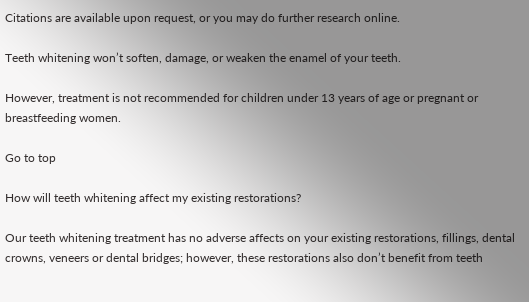Citations are available upon request, or you may do further research online.

Teeth whitening won’t soften, damage, or weaken the enamel of your teeth.

However, treatment is not recommended for children under 13 years of age or pregnant or breastfeeding women.

Go to top

How will teeth whitening affect my existing restorations?

Our teeth whitening treatment has no adverse affects on your existing restorations, fillings, dental crowns, veneers or dental bridges; however, these restorations also don’t benefit from teeth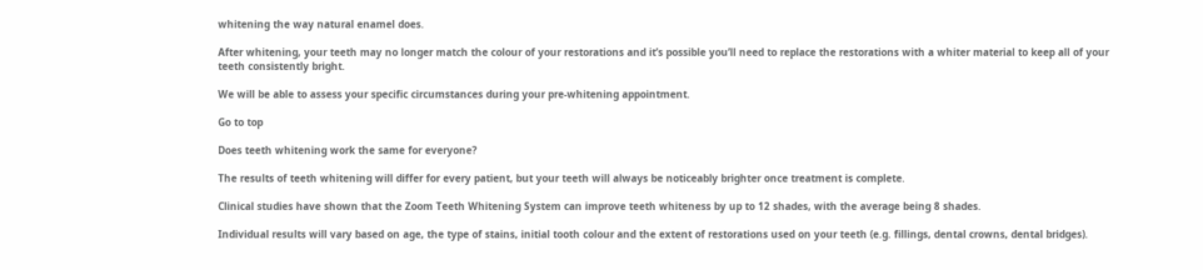whitening the way natural enamel does.

After whitening, your teeth may no longer match the colour of your restorations and it’s possible you’ll need to replace the restorations with a whiter material to keep all of your teeth consistently bright.

We will be able to assess your specific circumstances during your pre-whitening appointment.

Go to top

Does teeth whitening work the same for everyone?

The results of teeth whitening will differ for every patient, but your teeth will always be noticeably brighter once treatment is complete.

Clinical studies have shown that the Zoom Teeth Whitening System can improve teeth whiteness by up to 12 shades, with the average being 8 shades.

Individual results will vary based on age, the type of stains, initial tooth colour and the extent of restorations used on your teeth (e.g. fillings, dental crowns, dental bridges).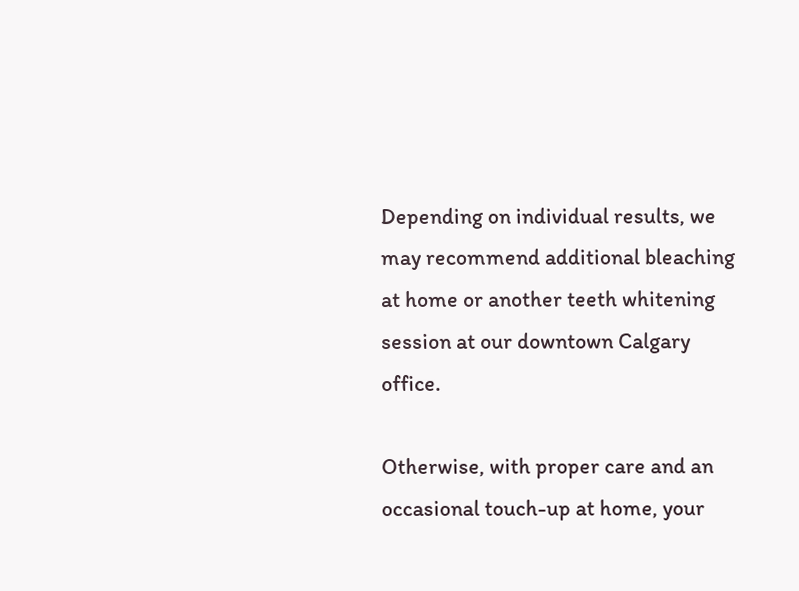Depending on individual results, we may recommend additional bleaching at home or another teeth whitening session at our downtown Calgary office.

Otherwise, with proper care and an occasional touch-up at home, your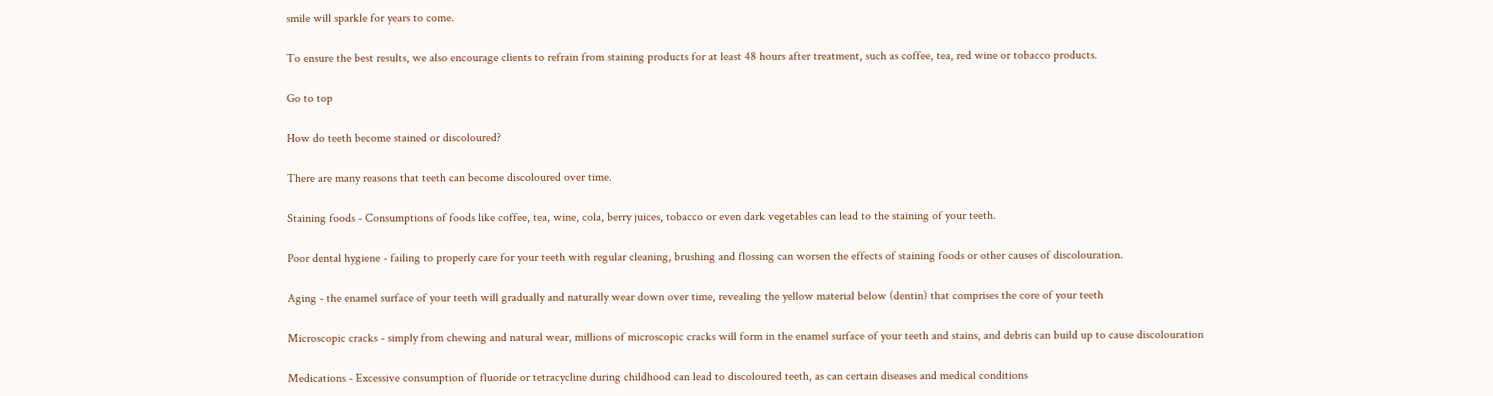smile will sparkle for years to come.

To ensure the best results, we also encourage clients to refrain from staining products for at least 48 hours after treatment, such as coffee, tea, red wine or tobacco products.

Go to top

How do teeth become stained or discoloured?

There are many reasons that teeth can become discoloured over time.

Staining foods - Consumptions of foods like coffee, tea, wine, cola, berry juices, tobacco or even dark vegetables can lead to the staining of your teeth.

Poor dental hygiene - failing to properly care for your teeth with regular cleaning, brushing and flossing can worsen the effects of staining foods or other causes of discolouration.

Aging - the enamel surface of your teeth will gradually and naturally wear down over time, revealing the yellow material below (dentin) that comprises the core of your teeth

Microscopic cracks - simply from chewing and natural wear, millions of microscopic cracks will form in the enamel surface of your teeth and stains, and debris can build up to cause discolouration

Medications - Excessive consumption of fluoride or tetracycline during childhood can lead to discoloured teeth, as can certain diseases and medical conditions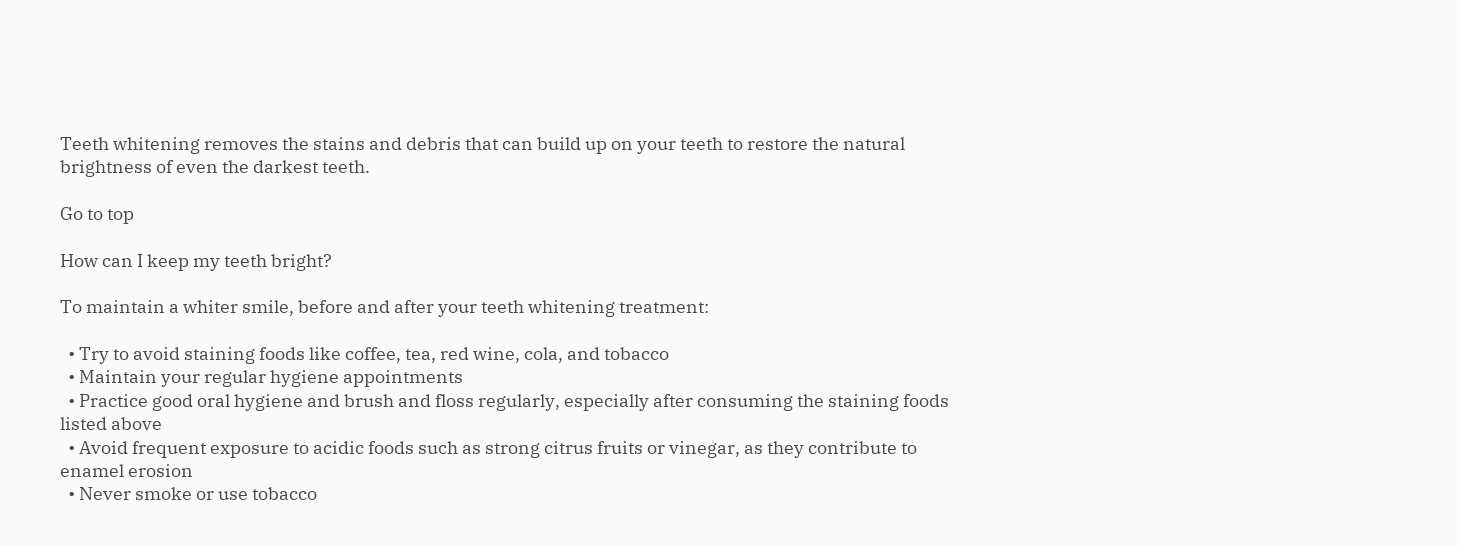Teeth whitening removes the stains and debris that can build up on your teeth to restore the natural brightness of even the darkest teeth.

Go to top

How can I keep my teeth bright?

To maintain a whiter smile, before and after your teeth whitening treatment:

  • Try to avoid staining foods like coffee, tea, red wine, cola, and tobacco
  • Maintain your regular hygiene appointments
  • Practice good oral hygiene and brush and floss regularly, especially after consuming the staining foods listed above
  • Avoid frequent exposure to acidic foods such as strong citrus fruits or vinegar, as they contribute to enamel erosion
  • Never smoke or use tobacco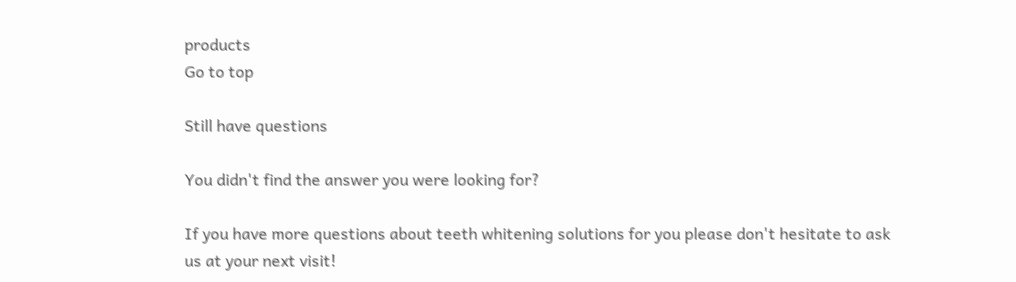products
Go to top

Still have questions

You didn't find the answer you were looking for?

If you have more questions about teeth whitening solutions for you please don't hesitate to ask us at your next visit!